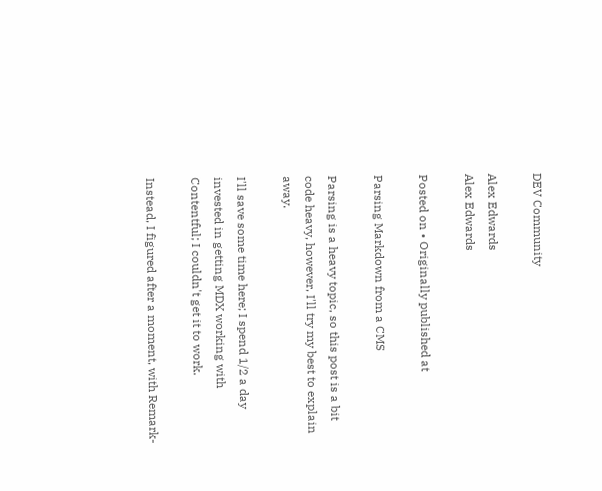DEV Community

Alex Edwards
Alex Edwards

Posted on • Originally published at

Parsing Markdown from a CMS

Parsing is a heavy topic, so this post is a bit code heavy, however, I'll try my best to explain away.

I'll save some time here; I spend 1/2 a day invested in getting MDX working with Contentful; I couldn't get it to work.

Instead, I figured after a moment, with Remark-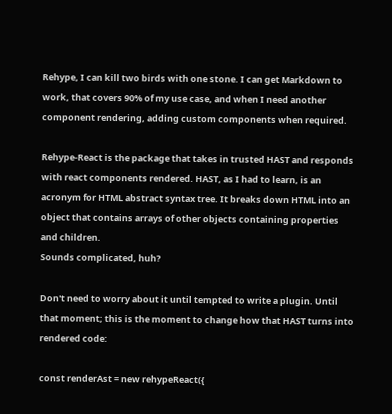Rehype, I can kill two birds with one stone. I can get Markdown to work, that covers 90% of my use case, and when I need another component rendering, adding custom components when required.

Rehype-React is the package that takes in trusted HAST and responds with react components rendered. HAST, as I had to learn, is an acronym for HTML abstract syntax tree. It breaks down HTML into an object that contains arrays of other objects containing properties and children.
Sounds complicated, huh?

Don't need to worry about it until tempted to write a plugin. Until that moment; this is the moment to change how that HAST turns into rendered code:

const renderAst = new rehypeReact({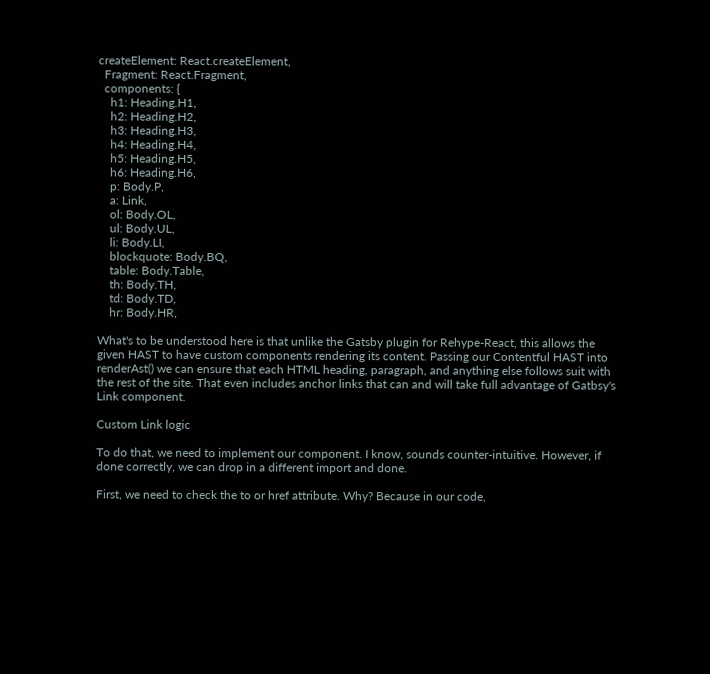createElement: React.createElement,
  Fragment: React.Fragment,
  components: {
    h1: Heading.H1,
    h2: Heading.H2,
    h3: Heading.H3,
    h4: Heading.H4,
    h5: Heading.H5,
    h6: Heading.H6,
    p: Body.P,
    a: Link,
    ol: Body.OL,
    ul: Body.UL,
    li: Body.LI,
    blockquote: Body.BQ,
    table: Body.Table,
    th: Body.TH,
    td: Body.TD,
    hr: Body.HR,

What's to be understood here is that unlike the Gatsby plugin for Rehype-React, this allows the given HAST to have custom components rendering its content. Passing our Contentful HAST into renderAst() we can ensure that each HTML heading, paragraph, and anything else follows suit with the rest of the site. That even includes anchor links that can and will take full advantage of Gatbsy's Link component.

Custom Link logic

To do that, we need to implement our component. I know, sounds counter-intuitive. However, if done correctly, we can drop in a different import and done.

First, we need to check the to or href attribute. Why? Because in our code,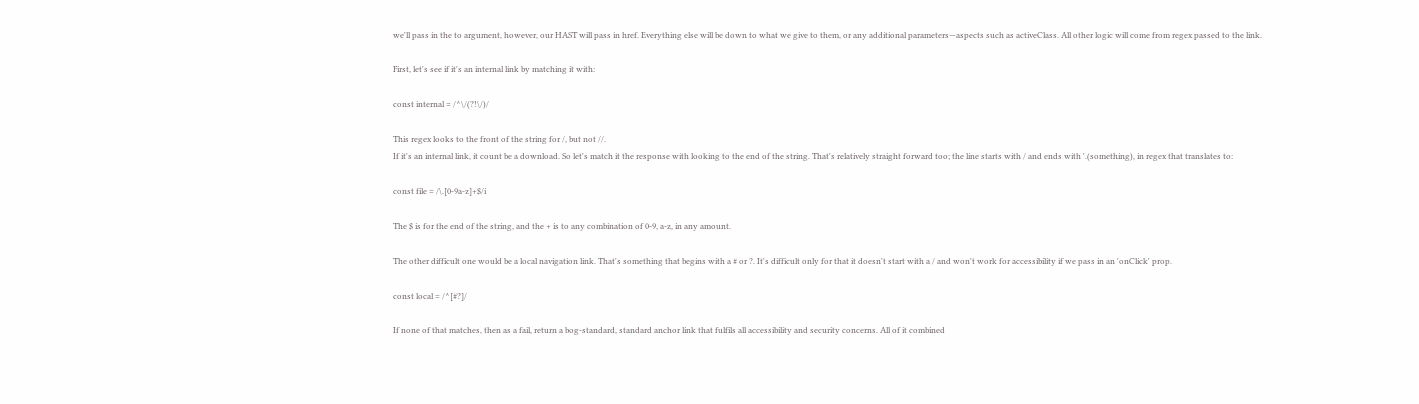we'll pass in the to argument, however, our HAST will pass in href. Everything else will be down to what we give to them, or any additional parameters—aspects such as activeClass. All other logic will come from regex passed to the link.

First, let's see if it's an internal link by matching it with:

const internal = /^\/(?!\/)/

This regex looks to the front of the string for /, but not //.
If it's an internal link, it count be a download. So let's match it the response with looking to the end of the string. That's relatively straight forward too; the line starts with / and ends with '.(something), in regex that translates to:

const file = /\.[0-9a-z]+$/i

The $ is for the end of the string, and the + is to any combination of 0-9, a-z, in any amount.

The other difficult one would be a local navigation link. That's something that begins with a # or ?. It's difficult only for that it doesn't start with a / and won't work for accessibility if we pass in an 'onClick' prop.

const local = /^[#?]/

If none of that matches, then as a fail, return a bog-standard, standard anchor link that fulfils all accessibility and security concerns. All of it combined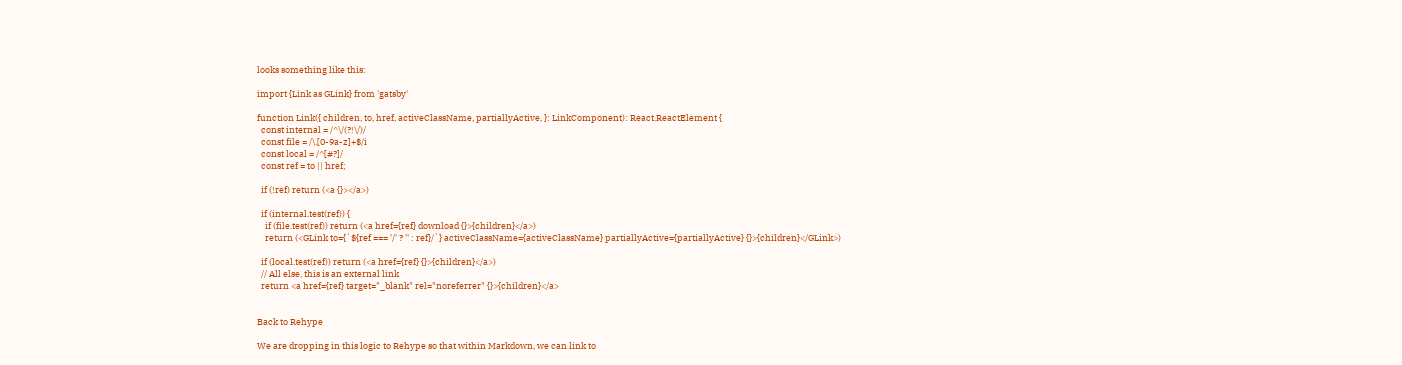looks something like this:

import {Link as GLink} from 'gatsby'

function Link({ children, to, href, activeClassName, partiallyActive, }: LinkComponent): React.ReactElement {
  const internal = /^\/(?!\/)/
  const file = /\.[0-9a-z]+$/i
  const local = /^[#?]/
  const ref = to || href;

  if (!ref) return (<a {}></a>)

  if (internal.test(ref)) {
    if (file.test(ref)) return (<a href={ref} download {}>{children}</a>)
    return (<GLink to={`${ref === '/' ? '' : ref}/`} activeClassName={activeClassName} partiallyActive={partiallyActive} {}>{children}</GLink>)

  if (local.test(ref)) return (<a href={ref} {}>{children}</a>)
  // All else, this is an external link
  return <a href={ref} target="_blank" rel="noreferrer" {}>{children}</a>


Back to Rehype

We are dropping in this logic to Rehype so that within Markdown, we can link to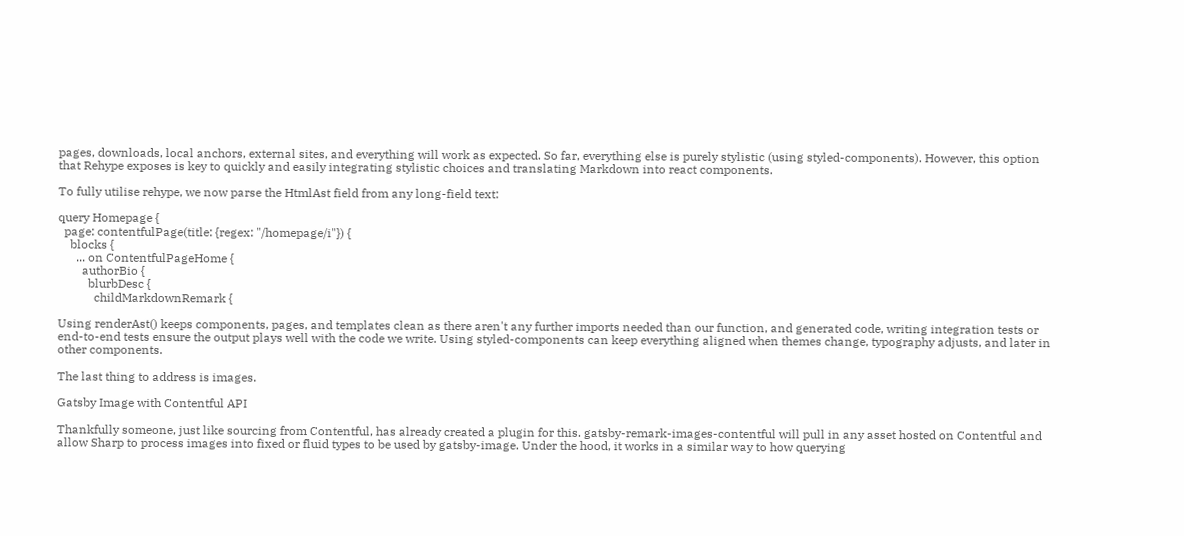pages, downloads, local anchors, external sites, and everything will work as expected. So far, everything else is purely stylistic (using styled-components). However, this option that Rehype exposes is key to quickly and easily integrating stylistic choices and translating Markdown into react components.

To fully utilise rehype, we now parse the HtmlAst field from any long-field text:

query Homepage {
  page: contentfulPage(title: {regex: "/homepage/i"}) {
    blocks {
      ... on ContentfulPageHome {
        authorBio {
          blurbDesc {
            childMarkdownRemark {

Using renderAst() keeps components, pages, and templates clean as there aren't any further imports needed than our function, and generated code, writing integration tests or end-to-end tests ensure the output plays well with the code we write. Using styled-components can keep everything aligned when themes change, typography adjusts, and later in other components.

The last thing to address is images.

Gatsby Image with Contentful API

Thankfully someone, just like sourcing from Contentful, has already created a plugin for this. gatsby-remark-images-contentful will pull in any asset hosted on Contentful and allow Sharp to process images into fixed or fluid types to be used by gatsby-image. Under the hood, it works in a similar way to how querying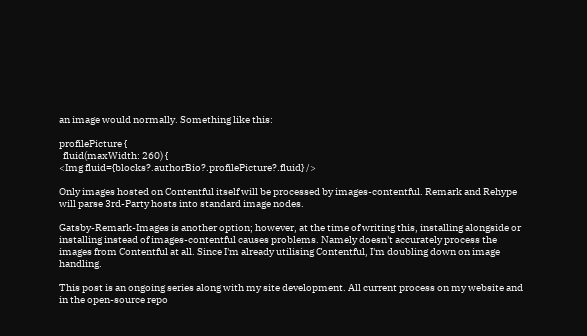an image would normally. Something like this:

profilePicture {
  fluid(maxWidth: 260) {
<Img fluid={blocks?.authorBio?.profilePicture?.fluid} />

Only images hosted on Contentful itself will be processed by images-contentful. Remark and Rehype will parse 3rd-Party hosts into standard image nodes.

Gatsby-Remark-Images is another option; however, at the time of writing this, installing alongside or installing instead of images-contentful causes problems. Namely doesn't accurately process the images from Contentful at all. Since I'm already utilising Contentful, I'm doubling down on image handling.

This post is an ongoing series along with my site development. All current process on my website and in the open-source repo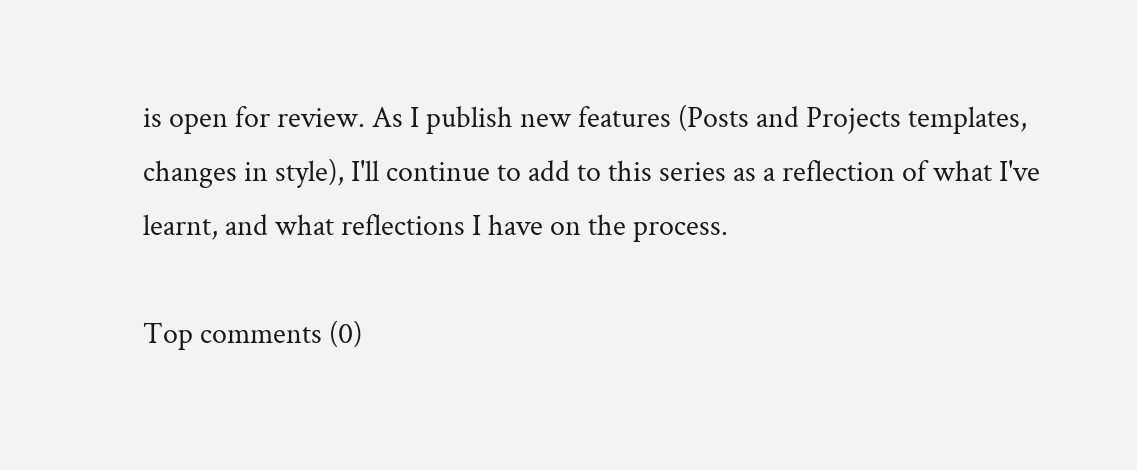is open for review. As I publish new features (Posts and Projects templates, changes in style), I'll continue to add to this series as a reflection of what I've learnt, and what reflections I have on the process.

Top comments (0)